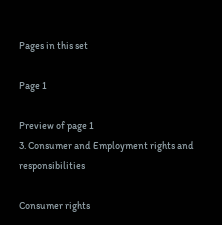Pages in this set

Page 1

Preview of page 1
3. Consumer and Employment rights and responsibilities

Consumer rights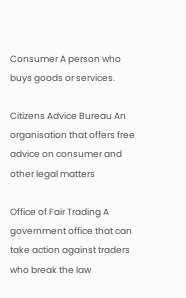Consumer A person who buys goods or services.

Citizens Advice Bureau An organisation that offers free advice on consumer and
other legal matters

Office of Fair Trading A government office that can take action against traders
who break the law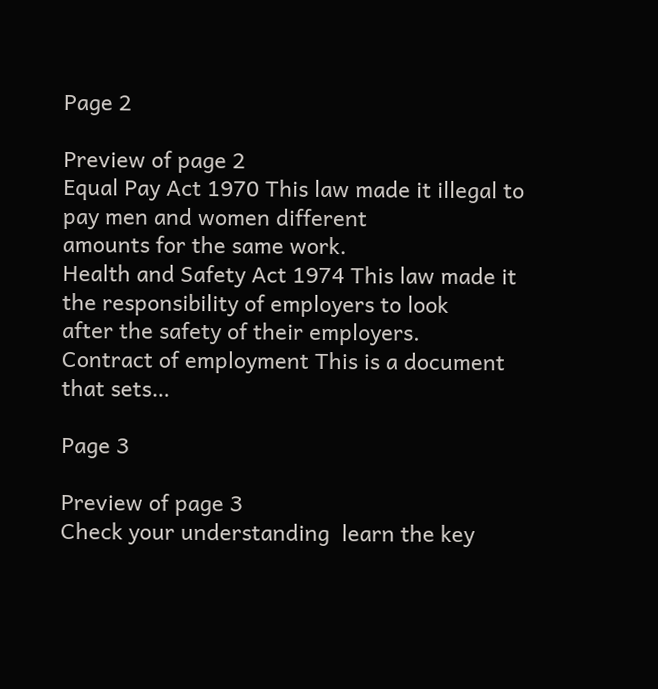Page 2

Preview of page 2
Equal Pay Act 1970 This law made it illegal to pay men and women different
amounts for the same work.
Health and Safety Act 1974 This law made it the responsibility of employers to look
after the safety of their employers.
Contract of employment This is a document that sets…

Page 3

Preview of page 3
Check your understanding  learn the key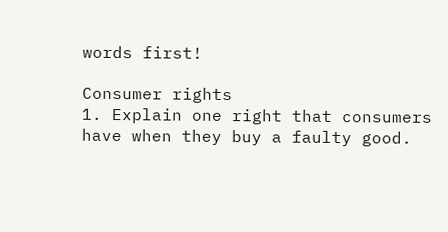words first!

Consumer rights
1. Explain one right that consumers have when they buy a faulty good.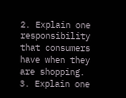2. Explain one responsibility that consumers have when they are shopping.
3. Explain one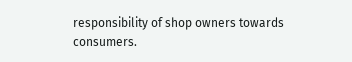responsibility of shop owners towards consumers.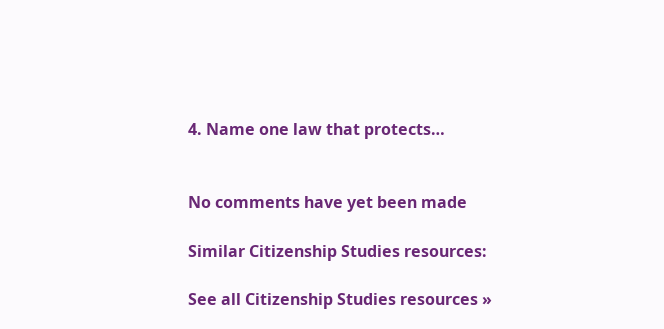4. Name one law that protects…


No comments have yet been made

Similar Citizenship Studies resources:

See all Citizenship Studies resources »